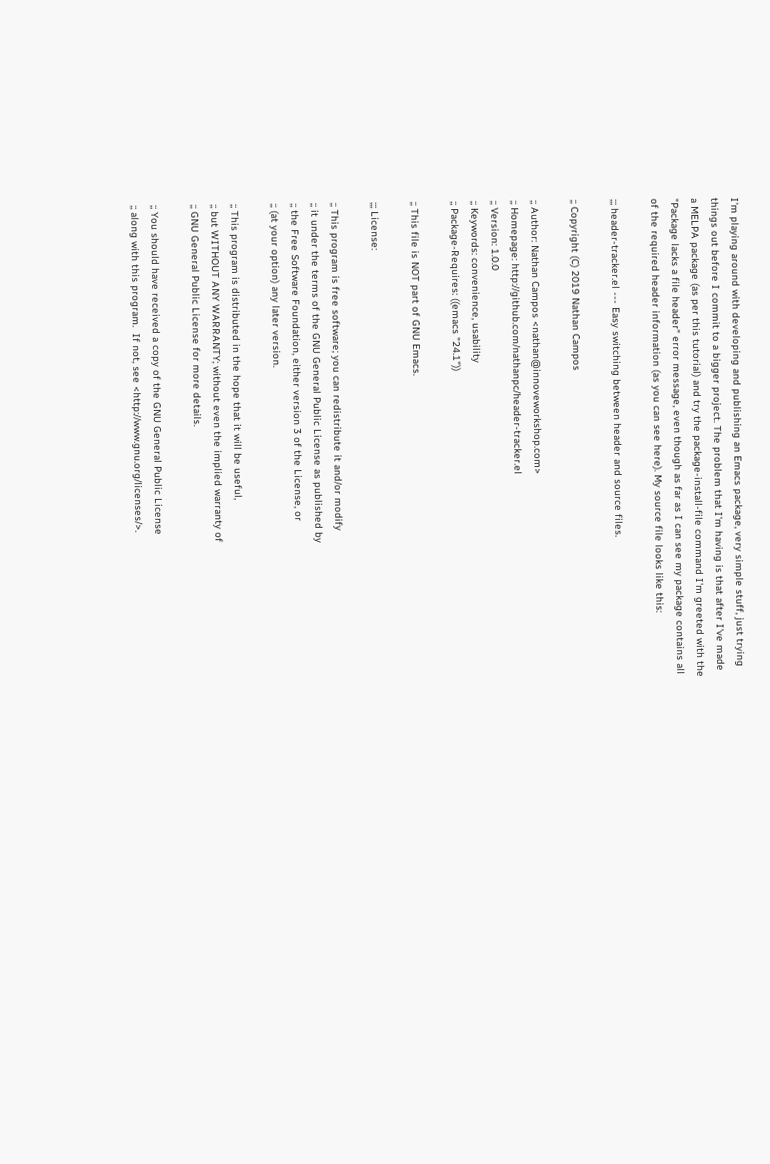I'm playing around with developing and publishing an Emacs package, very simple stuff, just trying things out before I commit to a bigger project. The problem that I'm having is that after I've made a MELPA package (as per this tutorial) and try the package-install-file command I'm greeted with the "Package lacks a file header" error message, even though as far as I can see my package contains all of the required header information (as you can see here). My source file looks like this:

;;; header-tracker.el --- Easy switching between header and source files.

;; Copyright (C) 2019 Nathan Campos

;; Author: Nathan Campos <nathan@innoveworkshop.com>
;; Homepage: http://github.com/nathanpc/header-tracker.el
;; Version: 1.0.0
;; Keywords: convenience, usability
;; Package-Requires: ((emacs "24.1"))

;; This file is NOT part of GNU Emacs.

;;; License:

;; This program is free software; you can redistribute it and/or modify
;; it under the terms of the GNU General Public License as published by
;; the Free Software Foundation, either version 3 of the License, or
;; (at your option) any later version.

;; This program is distributed in the hope that it will be useful,
;; but WITHOUT ANY WARRANTY; without even the implied warranty of
;; GNU General Public License for more details.

;; You should have received a copy of the GNU General Public License
;; along with this program.  If not, see <http://www.gnu.org/licenses/>.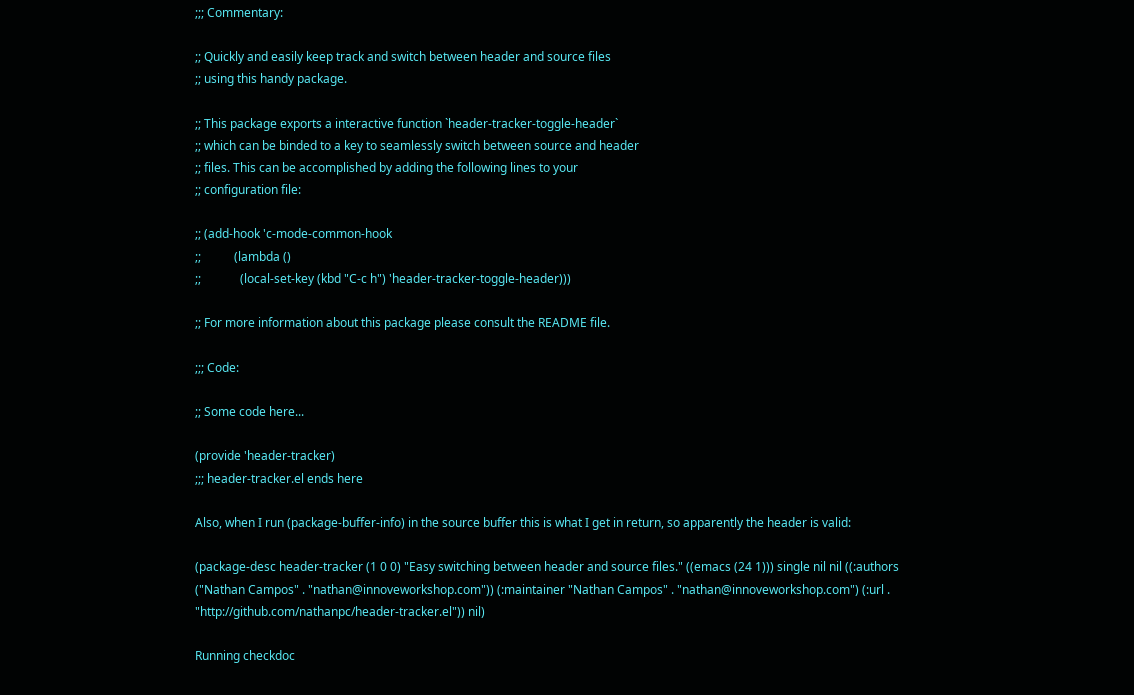;;; Commentary:

;; Quickly and easily keep track and switch between header and source files
;; using this handy package.

;; This package exports a interactive function `header-tracker-toggle-header`
;; which can be binded to a key to seamlessly switch between source and header
;; files. This can be accomplished by adding the following lines to your
;; configuration file:

;; (add-hook 'c-mode-common-hook
;;           (lambda ()
;;             (local-set-key (kbd "C-c h") 'header-tracker-toggle-header)))

;; For more information about this package please consult the README file.

;;; Code:

;; Some code here...

(provide 'header-tracker)
;;; header-tracker.el ends here

Also, when I run (package-buffer-info) in the source buffer this is what I get in return, so apparently the header is valid:

(package-desc header-tracker (1 0 0) "Easy switching between header and source files." ((emacs (24 1))) single nil nil ((:authors ("Nathan Campos" . "nathan@innoveworkshop.com")) (:maintainer "Nathan Campos" . "nathan@innoveworkshop.com") (:url . "http://github.com/nathanpc/header-tracker.el")) nil)

Running checkdoc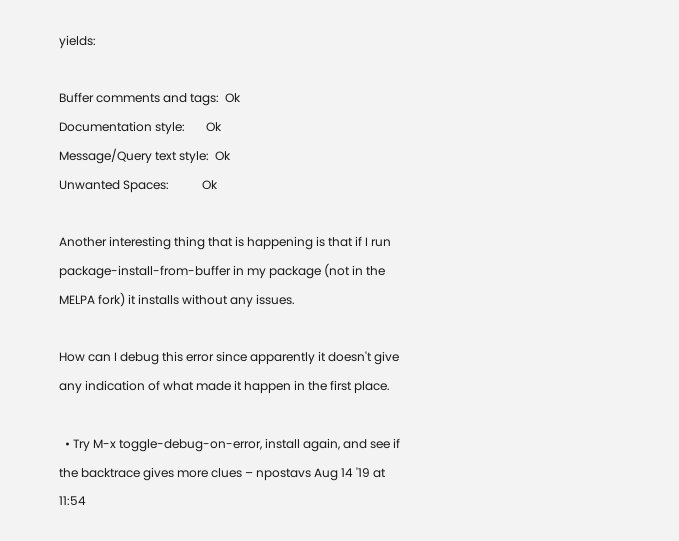yields:

Buffer comments and tags:  Ok
Documentation style:       Ok
Message/Query text style:  Ok
Unwanted Spaces:           Ok

Another interesting thing that is happening is that if I run package-install-from-buffer in my package (not in the MELPA fork) it installs without any issues.

How can I debug this error since apparently it doesn't give any indication of what made it happen in the first place.

  • Try M-x toggle-debug-on-error, install again, and see if the backtrace gives more clues – npostavs Aug 14 '19 at 11:54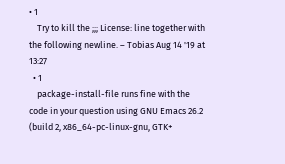• 1
    Try to kill the ;;; License: line together with the following newline. – Tobias Aug 14 '19 at 13:27
  • 1
    package-install-file runs fine with the code in your question using GNU Emacs 26.2 (build 2, x86_64-pc-linux-gnu, GTK+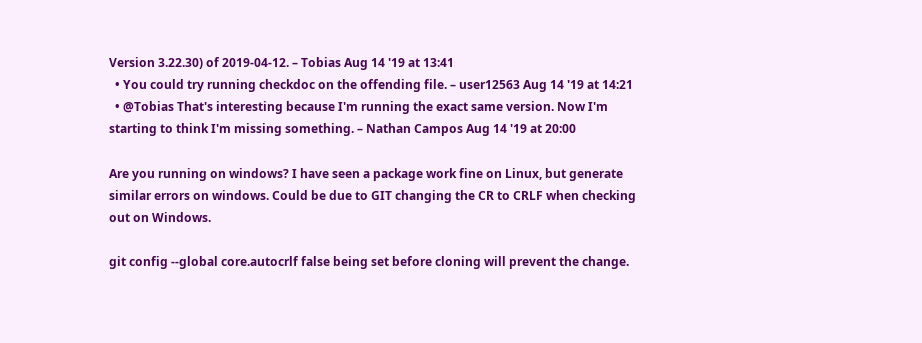Version 3.22.30) of 2019-04-12. – Tobias Aug 14 '19 at 13:41
  • You could try running checkdoc on the offending file. – user12563 Aug 14 '19 at 14:21
  • @Tobias That's interesting because I'm running the exact same version. Now I'm starting to think I'm missing something. – Nathan Campos Aug 14 '19 at 20:00

Are you running on windows? I have seen a package work fine on Linux, but generate similar errors on windows. Could be due to GIT changing the CR to CRLF when checking out on Windows.

git config --global core.autocrlf false being set before cloning will prevent the change.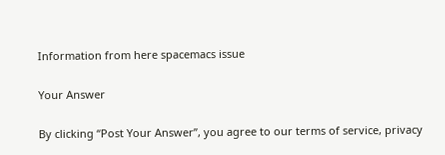Information from here spacemacs issue

Your Answer

By clicking “Post Your Answer”, you agree to our terms of service, privacy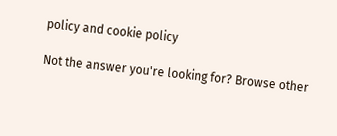policy and cookie policy

Not the answer you're looking for? Browse other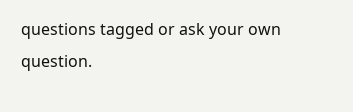questions tagged or ask your own question.